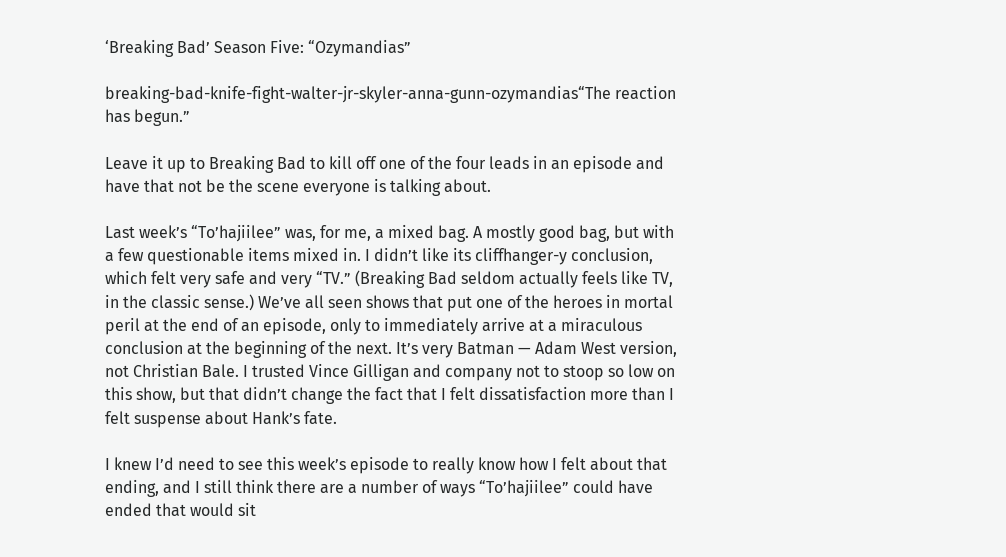‘Breaking Bad’ Season Five: “Ozymandias”

breaking-bad-knife-fight-walter-jr-skyler-anna-gunn-ozymandias“The reaction has begun.”

Leave it up to Breaking Bad to kill off one of the four leads in an episode and have that not be the scene everyone is talking about.

Last week’s “To’hajiilee” was, for me, a mixed bag. A mostly good bag, but with a few questionable items mixed in. I didn’t like its cliffhanger-y conclusion, which felt very safe and very “TV.” (Breaking Bad seldom actually feels like TV, in the classic sense.) We’ve all seen shows that put one of the heroes in mortal peril at the end of an episode, only to immediately arrive at a miraculous conclusion at the beginning of the next. It’s very Batman — Adam West version, not Christian Bale. I trusted Vince Gilligan and company not to stoop so low on this show, but that didn’t change the fact that I felt dissatisfaction more than I felt suspense about Hank’s fate.

I knew I’d need to see this week’s episode to really know how I felt about that ending, and I still think there are a number of ways “To’hajiilee” could have ended that would sit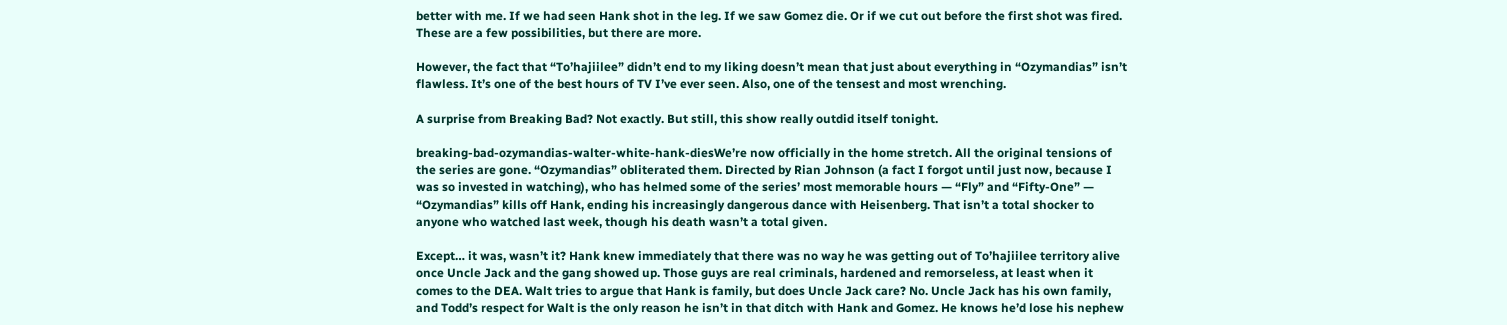better with me. If we had seen Hank shot in the leg. If we saw Gomez die. Or if we cut out before the first shot was fired. These are a few possibilities, but there are more.

However, the fact that “To’hajiilee” didn’t end to my liking doesn’t mean that just about everything in “Ozymandias” isn’t flawless. It’s one of the best hours of TV I’ve ever seen. Also, one of the tensest and most wrenching.

A surprise from Breaking Bad? Not exactly. But still, this show really outdid itself tonight.

breaking-bad-ozymandias-walter-white-hank-diesWe’re now officially in the home stretch. All the original tensions of the series are gone. “Ozymandias” obliterated them. Directed by Rian Johnson (a fact I forgot until just now, because I was so invested in watching), who has helmed some of the series’ most memorable hours — “Fly” and “Fifty-One” — “Ozymandias” kills off Hank, ending his increasingly dangerous dance with Heisenberg. That isn’t a total shocker to anyone who watched last week, though his death wasn’t a total given.

Except… it was, wasn’t it? Hank knew immediately that there was no way he was getting out of To’hajiilee territory alive once Uncle Jack and the gang showed up. Those guys are real criminals, hardened and remorseless, at least when it comes to the DEA. Walt tries to argue that Hank is family, but does Uncle Jack care? No. Uncle Jack has his own family, and Todd’s respect for Walt is the only reason he isn’t in that ditch with Hank and Gomez. He knows he’d lose his nephew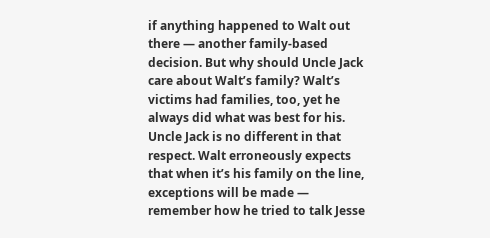if anything happened to Walt out there — another family-based decision. But why should Uncle Jack care about Walt’s family? Walt’s victims had families, too, yet he always did what was best for his. Uncle Jack is no different in that respect. Walt erroneously expects that when it’s his family on the line, exceptions will be made — remember how he tried to talk Jesse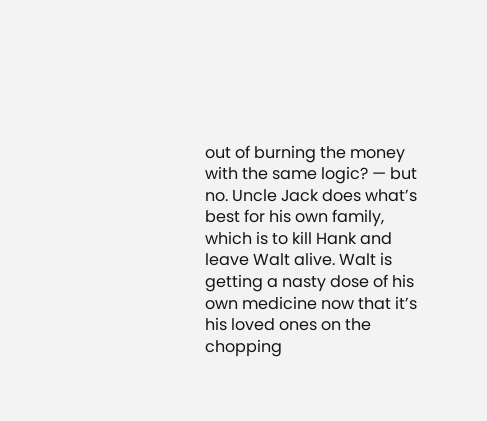out of burning the money with the same logic? — but no. Uncle Jack does what’s best for his own family, which is to kill Hank and leave Walt alive. Walt is getting a nasty dose of his own medicine now that it’s his loved ones on the chopping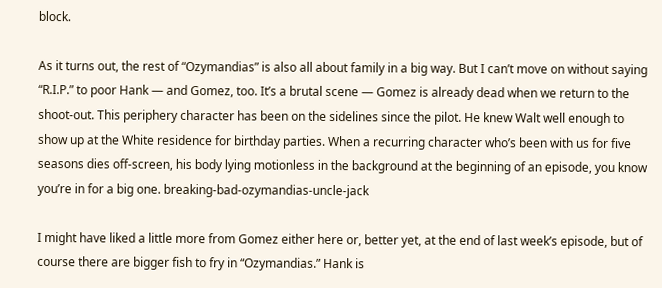block.

As it turns out, the rest of “Ozymandias” is also all about family in a big way. But I can’t move on without saying “R.I.P.” to poor Hank — and Gomez, too. It’s a brutal scene — Gomez is already dead when we return to the shoot-out. This periphery character has been on the sidelines since the pilot. He knew Walt well enough to show up at the White residence for birthday parties. When a recurring character who’s been with us for five seasons dies off-screen, his body lying motionless in the background at the beginning of an episode, you know you’re in for a big one. breaking-bad-ozymandias-uncle-jack

I might have liked a little more from Gomez either here or, better yet, at the end of last week’s episode, but of course there are bigger fish to fry in “Ozymandias.” Hank is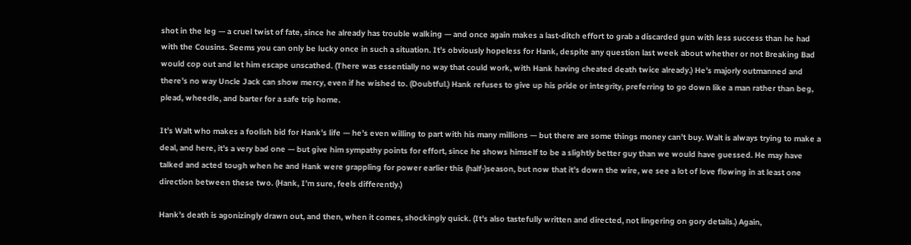shot in the leg — a cruel twist of fate, since he already has trouble walking — and once again makes a last-ditch effort to grab a discarded gun with less success than he had with the Cousins. Seems you can only be lucky once in such a situation. It’s obviously hopeless for Hank, despite any question last week about whether or not Breaking Bad would cop out and let him escape unscathed. (There was essentially no way that could work, with Hank having cheated death twice already.) He’s majorly outmanned and there’s no way Uncle Jack can show mercy, even if he wished to. (Doubtful.) Hank refuses to give up his pride or integrity, preferring to go down like a man rather than beg, plead, wheedle, and barter for a safe trip home.

It’s Walt who makes a foolish bid for Hank’s life — he’s even willing to part with his many millions — but there are some things money can’t buy. Walt is always trying to make a deal, and here, it’s a very bad one — but give him sympathy points for effort, since he shows himself to be a slightly better guy than we would have guessed. He may have talked and acted tough when he and Hank were grappling for power earlier this (half-)season, but now that it’s down the wire, we see a lot of love flowing in at least one direction between these two. (Hank, I’m sure, feels differently.)

Hank’s death is agonizingly drawn out, and then, when it comes, shockingly quick. (It’s also tastefully written and directed, not lingering on gory details.) Again,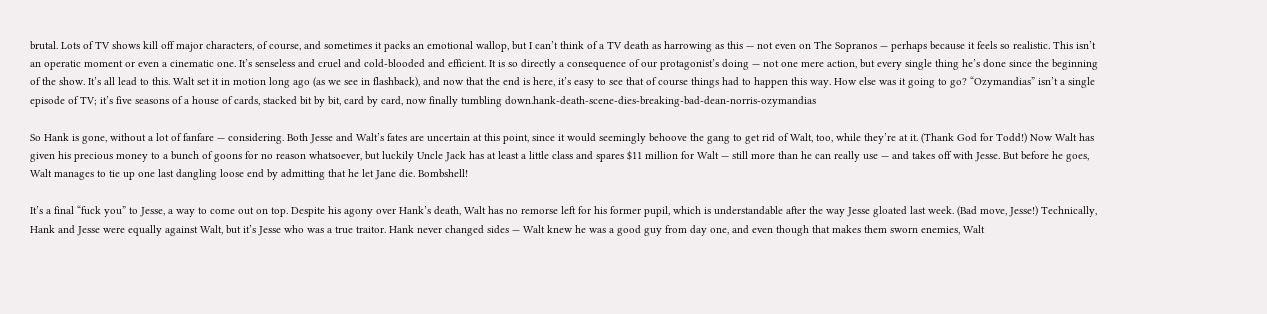brutal. Lots of TV shows kill off major characters, of course, and sometimes it packs an emotional wallop, but I can’t think of a TV death as harrowing as this — not even on The Sopranos — perhaps because it feels so realistic. This isn’t an operatic moment or even a cinematic one. It’s senseless and cruel and cold-blooded and efficient. It is so directly a consequence of our protagonist’s doing — not one mere action, but every single thing he’s done since the beginning of the show. It’s all lead to this. Walt set it in motion long ago (as we see in flashback), and now that the end is here, it’s easy to see that of course things had to happen this way. How else was it going to go? “Ozymandias” isn’t a single episode of TV; it’s five seasons of a house of cards, stacked bit by bit, card by card, now finally tumbling down.hank-death-scene-dies-breaking-bad-dean-norris-ozymandias

So Hank is gone, without a lot of fanfare — considering. Both Jesse and Walt’s fates are uncertain at this point, since it would seemingly behoove the gang to get rid of Walt, too, while they’re at it. (Thank God for Todd!) Now Walt has given his precious money to a bunch of goons for no reason whatsoever, but luckily Uncle Jack has at least a little class and spares $11 million for Walt — still more than he can really use — and takes off with Jesse. But before he goes, Walt manages to tie up one last dangling loose end by admitting that he let Jane die. Bombshell!

It’s a final “fuck you” to Jesse, a way to come out on top. Despite his agony over Hank’s death, Walt has no remorse left for his former pupil, which is understandable after the way Jesse gloated last week. (Bad move, Jesse!) Technically, Hank and Jesse were equally against Walt, but it’s Jesse who was a true traitor. Hank never changed sides — Walt knew he was a good guy from day one, and even though that makes them sworn enemies, Walt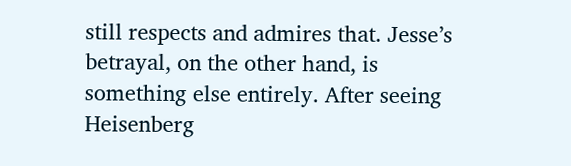still respects and admires that. Jesse’s betrayal, on the other hand, is something else entirely. After seeing Heisenberg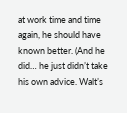at work time and time again, he should have known better. (And he did… he just didn’t take his own advice. Walt’s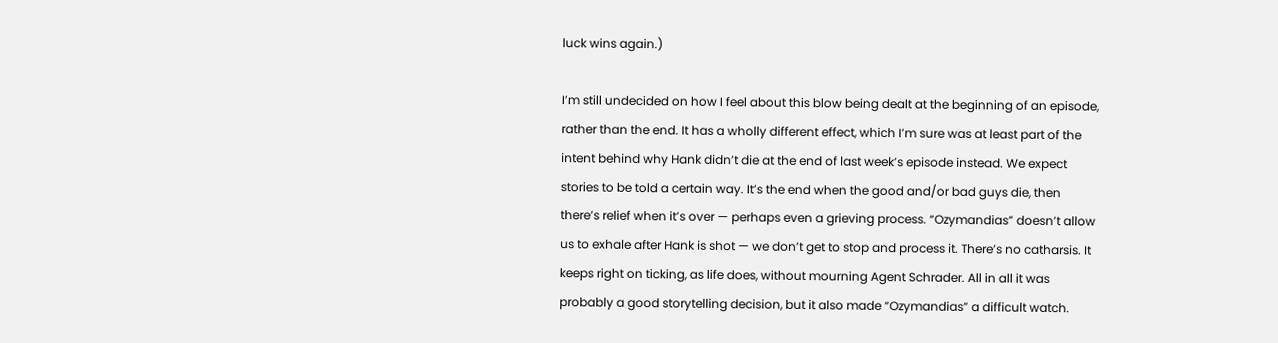luck wins again.)

I’m still undecided on how I feel about this blow being dealt at the beginning of an episode, rather than the end. It has a wholly different effect, which I’m sure was at least part of the intent behind why Hank didn’t die at the end of last week’s episode instead. We expect stories to be told a certain way. It’s the end when the good and/or bad guys die, then there’s relief when it’s over — perhaps even a grieving process. “Ozymandias” doesn’t allow us to exhale after Hank is shot — we don’t get to stop and process it. There’s no catharsis. It keeps right on ticking, as life does, without mourning Agent Schrader. All in all it was probably a good storytelling decision, but it also made “Ozymandias” a difficult watch.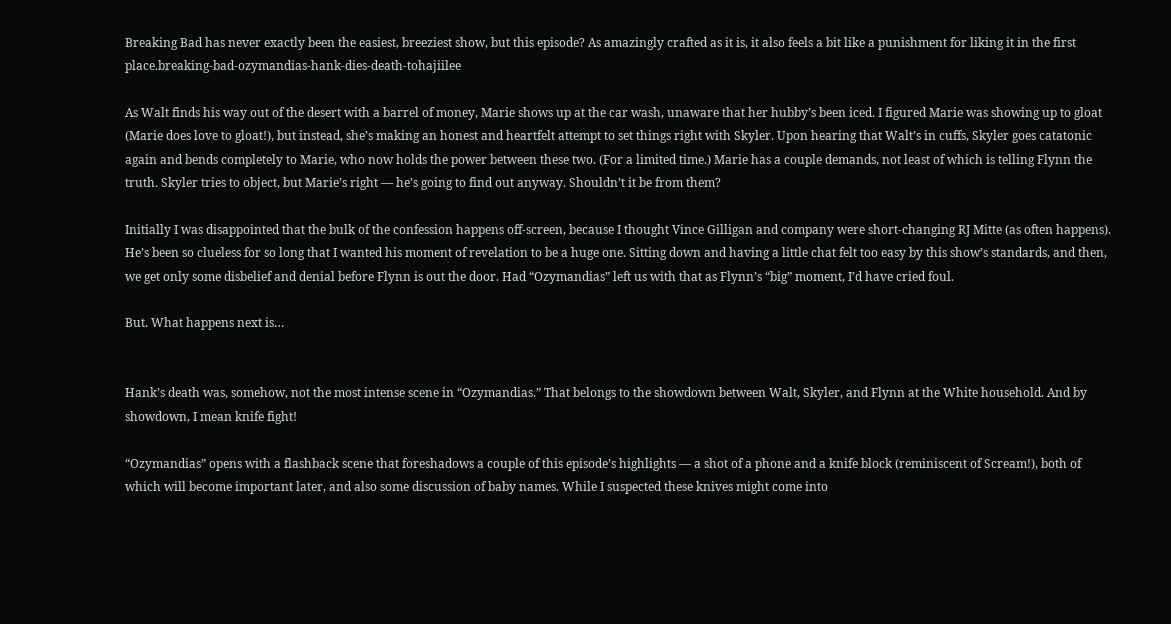Breaking Bad has never exactly been the easiest, breeziest show, but this episode? As amazingly crafted as it is, it also feels a bit like a punishment for liking it in the first place.breaking-bad-ozymandias-hank-dies-death-tohajiilee

As Walt finds his way out of the desert with a barrel of money, Marie shows up at the car wash, unaware that her hubby’s been iced. I figured Marie was showing up to gloat (Marie does love to gloat!), but instead, she’s making an honest and heartfelt attempt to set things right with Skyler. Upon hearing that Walt’s in cuffs, Skyler goes catatonic again and bends completely to Marie, who now holds the power between these two. (For a limited time.) Marie has a couple demands, not least of which is telling Flynn the truth. Skyler tries to object, but Marie’s right — he’s going to find out anyway. Shouldn’t it be from them?

Initially I was disappointed that the bulk of the confession happens off-screen, because I thought Vince Gilligan and company were short-changing RJ Mitte (as often happens). He’s been so clueless for so long that I wanted his moment of revelation to be a huge one. Sitting down and having a little chat felt too easy by this show’s standards, and then, we get only some disbelief and denial before Flynn is out the door. Had “Ozymandias” left us with that as Flynn’s “big” moment, I’d have cried foul.

But. What happens next is…


Hank’s death was, somehow, not the most intense scene in “Ozymandias.” That belongs to the showdown between Walt, Skyler, and Flynn at the White household. And by showdown, I mean knife fight!

“Ozymandias” opens with a flashback scene that foreshadows a couple of this episode’s highlights — a shot of a phone and a knife block (reminiscent of Scream!), both of which will become important later, and also some discussion of baby names. While I suspected these knives might come into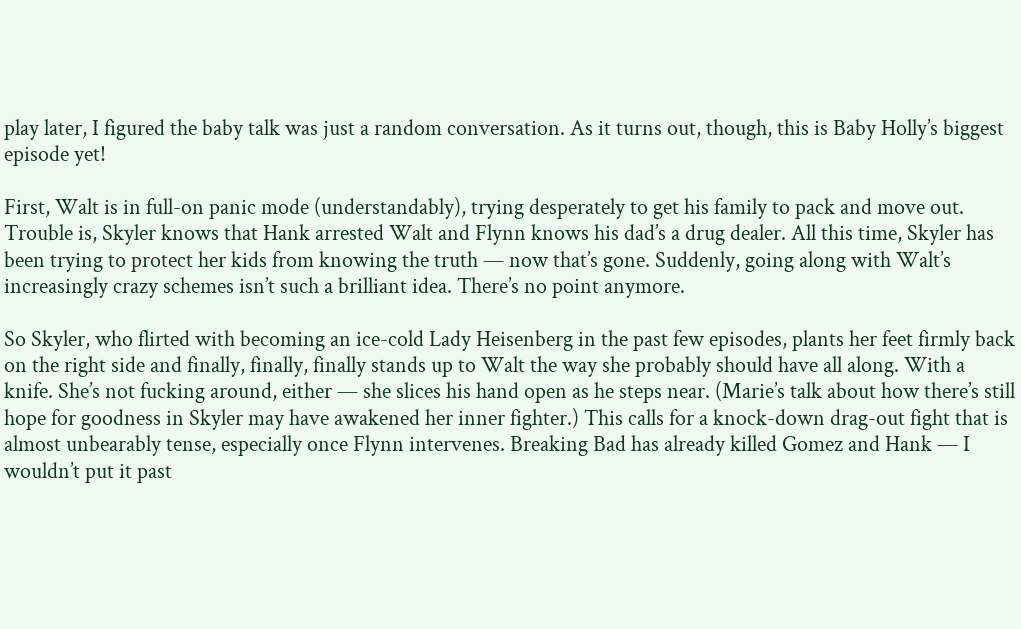play later, I figured the baby talk was just a random conversation. As it turns out, though, this is Baby Holly’s biggest episode yet!

First, Walt is in full-on panic mode (understandably), trying desperately to get his family to pack and move out. Trouble is, Skyler knows that Hank arrested Walt and Flynn knows his dad’s a drug dealer. All this time, Skyler has been trying to protect her kids from knowing the truth — now that’s gone. Suddenly, going along with Walt’s increasingly crazy schemes isn’t such a brilliant idea. There’s no point anymore.

So Skyler, who flirted with becoming an ice-cold Lady Heisenberg in the past few episodes, plants her feet firmly back on the right side and finally, finally, finally stands up to Walt the way she probably should have all along. With a knife. She’s not fucking around, either — she slices his hand open as he steps near. (Marie’s talk about how there’s still hope for goodness in Skyler may have awakened her inner fighter.) This calls for a knock-down drag-out fight that is almost unbearably tense, especially once Flynn intervenes. Breaking Bad has already killed Gomez and Hank — I wouldn’t put it past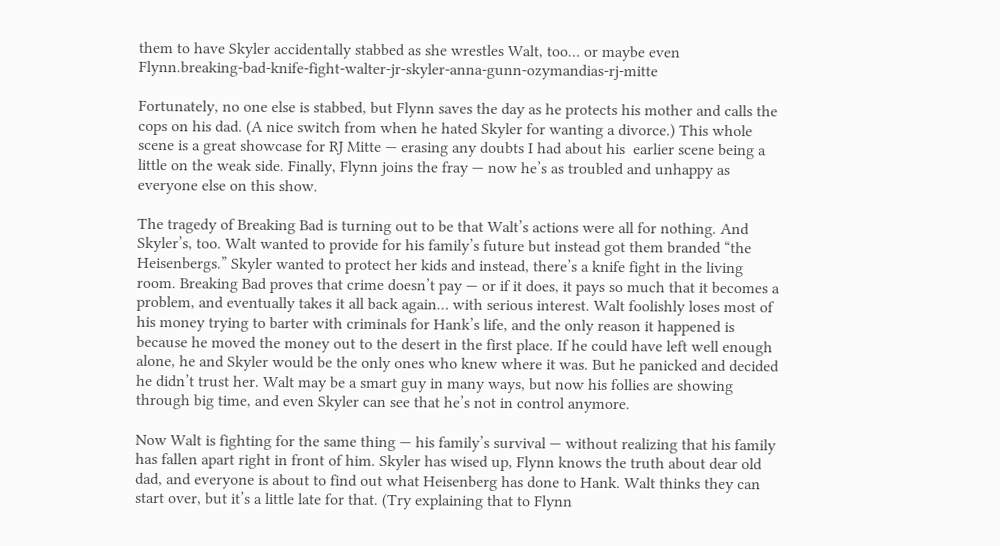them to have Skyler accidentally stabbed as she wrestles Walt, too… or maybe even Flynn.breaking-bad-knife-fight-walter-jr-skyler-anna-gunn-ozymandias-rj-mitte

Fortunately, no one else is stabbed, but Flynn saves the day as he protects his mother and calls the cops on his dad. (A nice switch from when he hated Skyler for wanting a divorce.) This whole scene is a great showcase for RJ Mitte — erasing any doubts I had about his  earlier scene being a little on the weak side. Finally, Flynn joins the fray — now he’s as troubled and unhappy as everyone else on this show.

The tragedy of Breaking Bad is turning out to be that Walt’s actions were all for nothing. And Skyler’s, too. Walt wanted to provide for his family’s future but instead got them branded “the Heisenbergs.” Skyler wanted to protect her kids and instead, there’s a knife fight in the living room. Breaking Bad proves that crime doesn’t pay — or if it does, it pays so much that it becomes a problem, and eventually takes it all back again… with serious interest. Walt foolishly loses most of his money trying to barter with criminals for Hank’s life, and the only reason it happened is because he moved the money out to the desert in the first place. If he could have left well enough alone, he and Skyler would be the only ones who knew where it was. But he panicked and decided he didn’t trust her. Walt may be a smart guy in many ways, but now his follies are showing through big time, and even Skyler can see that he’s not in control anymore.

Now Walt is fighting for the same thing — his family’s survival — without realizing that his family has fallen apart right in front of him. Skyler has wised up, Flynn knows the truth about dear old dad, and everyone is about to find out what Heisenberg has done to Hank. Walt thinks they can start over, but it’s a little late for that. (Try explaining that to Flynn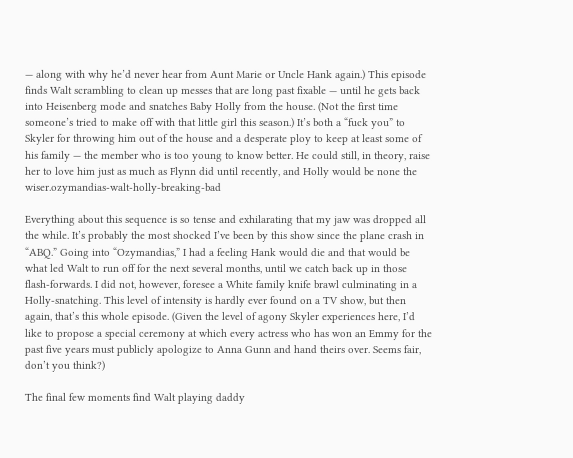— along with why he’d never hear from Aunt Marie or Uncle Hank again.) This episode finds Walt scrambling to clean up messes that are long past fixable — until he gets back into Heisenberg mode and snatches Baby Holly from the house. (Not the first time someone’s tried to make off with that little girl this season.) It’s both a “fuck you” to Skyler for throwing him out of the house and a desperate ploy to keep at least some of his family — the member who is too young to know better. He could still, in theory, raise her to love him just as much as Flynn did until recently, and Holly would be none the wiser.ozymandias-walt-holly-breaking-bad

Everything about this sequence is so tense and exhilarating that my jaw was dropped all the while. It’s probably the most shocked I’ve been by this show since the plane crash in “ABQ.” Going into “Ozymandias,” I had a feeling Hank would die and that would be what led Walt to run off for the next several months, until we catch back up in those flash-forwards. I did not, however, foresee a White family knife brawl culminating in a Holly-snatching. This level of intensity is hardly ever found on a TV show, but then again, that’s this whole episode. (Given the level of agony Skyler experiences here, I’d like to propose a special ceremony at which every actress who has won an Emmy for the past five years must publicly apologize to Anna Gunn and hand theirs over. Seems fair, don’t you think?)

The final few moments find Walt playing daddy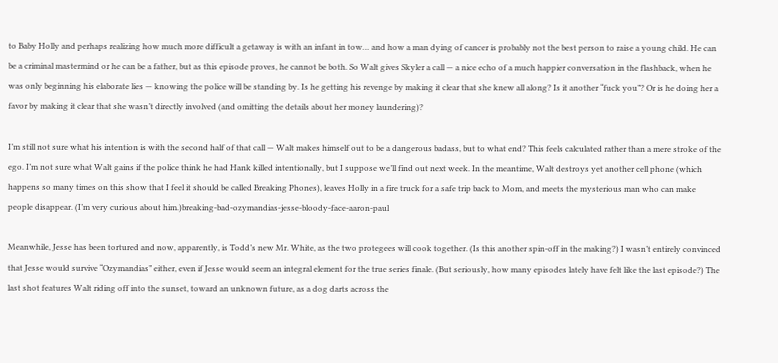to Baby Holly and perhaps realizing how much more difficult a getaway is with an infant in tow… and how a man dying of cancer is probably not the best person to raise a young child. He can be a criminal mastermind or he can be a father, but as this episode proves, he cannot be both. So Walt gives Skyler a call — a nice echo of a much happier conversation in the flashback, when he was only beginning his elaborate lies — knowing the police will be standing by. Is he getting his revenge by making it clear that she knew all along? Is it another “fuck you”? Or is he doing her a favor by making it clear that she wasn’t directly involved (and omitting the details about her money laundering)?

I’m still not sure what his intention is with the second half of that call — Walt makes himself out to be a dangerous badass, but to what end? This feels calculated rather than a mere stroke of the ego. I’m not sure what Walt gains if the police think he had Hank killed intentionally, but I suppose we’ll find out next week. In the meantime, Walt destroys yet another cell phone (which happens so many times on this show that I feel it should be called Breaking Phones), leaves Holly in a fire truck for a safe trip back to Mom, and meets the mysterious man who can make people disappear. (I’m very curious about him.)breaking-bad-ozymandias-jesse-bloody-face-aaron-paul

Meanwhile, Jesse has been tortured and now, apparently, is Todd’s new Mr. White, as the two protegees will cook together. (Is this another spin-off in the making?) I wasn’t entirely convinced that Jesse would survive “Ozymandias” either, even if Jesse would seem an integral element for the true series finale. (But seriously, how many episodes lately have felt like the last episode?) The last shot features Walt riding off into the sunset, toward an unknown future, as a dog darts across the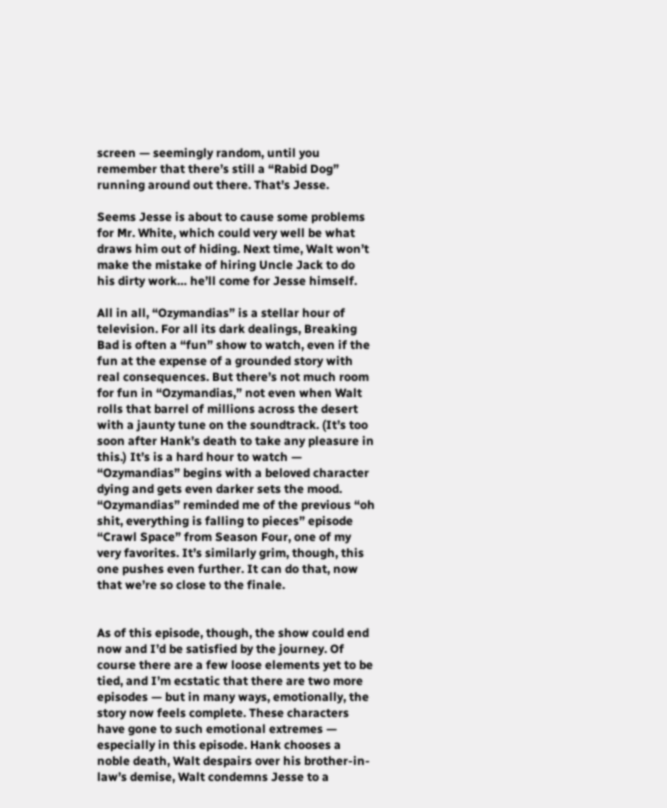screen — seemingly random, until you remember that there’s still a “Rabid Dog” running around out there. That’s Jesse.

Seems Jesse is about to cause some problems for Mr. White, which could very well be what draws him out of hiding. Next time, Walt won’t make the mistake of hiring Uncle Jack to do his dirty work… he’ll come for Jesse himself.

All in all, “Ozymandias” is a stellar hour of television. For all its dark dealings, Breaking Bad is often a “fun” show to watch, even if the fun at the expense of a grounded story with real consequences. But there’s not much room for fun in “Ozymandias,” not even when Walt rolls that barrel of millions across the desert with a jaunty tune on the soundtrack. (It’s too soon after Hank’s death to take any pleasure in this.) It’s is a hard hour to watch — “Ozymandias” begins with a beloved character dying and gets even darker sets the mood. “Ozymandias” reminded me of the previous “oh shit, everything is falling to pieces” episode “Crawl Space” from Season Four, one of my very favorites. It’s similarly grim, though, this one pushes even further. It can do that, now that we’re so close to the finale.


As of this episode, though, the show could end now and I’d be satisfied by the journey. Of course there are a few loose elements yet to be tied, and I’m ecstatic that there are two more episodes — but in many ways, emotionally, the story now feels complete. These characters have gone to such emotional extremes — especially in this episode. Hank chooses a noble death, Walt despairs over his brother-in-law’s demise, Walt condemns Jesse to a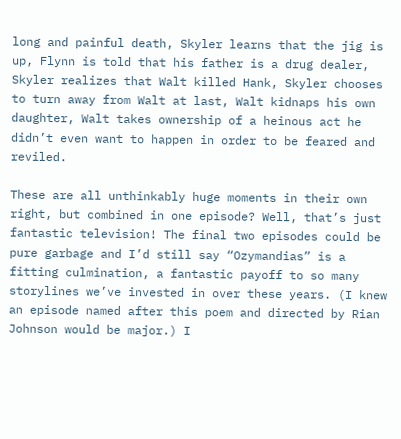long and painful death, Skyler learns that the jig is up, Flynn is told that his father is a drug dealer, Skyler realizes that Walt killed Hank, Skyler chooses to turn away from Walt at last, Walt kidnaps his own daughter, Walt takes ownership of a heinous act he didn’t even want to happen in order to be feared and reviled.

These are all unthinkably huge moments in their own right, but combined in one episode? Well, that’s just fantastic television! The final two episodes could be pure garbage and I’d still say “Ozymandias” is a fitting culmination, a fantastic payoff to so many storylines we’ve invested in over these years. (I knew an episode named after this poem and directed by Rian Johnson would be major.) I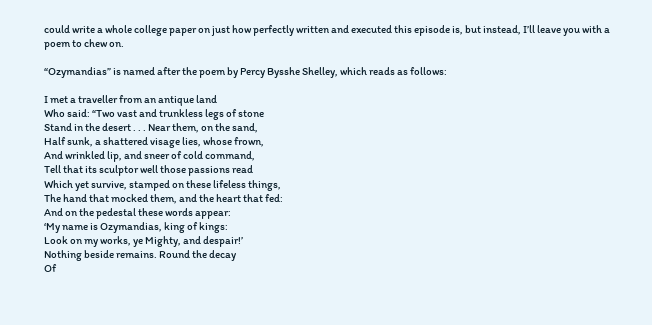could write a whole college paper on just how perfectly written and executed this episode is, but instead, I’ll leave you with a poem to chew on.

“Ozymandias” is named after the poem by Percy Bysshe Shelley, which reads as follows:

I met a traveller from an antique land
Who said: “Two vast and trunkless legs of stone
Stand in the desert . . . Near them, on the sand,
Half sunk, a shattered visage lies, whose frown,
And wrinkled lip, and sneer of cold command,
Tell that its sculptor well those passions read
Which yet survive, stamped on these lifeless things,
The hand that mocked them, and the heart that fed:
And on the pedestal these words appear:
‘My name is Ozymandias, king of kings:
Look on my works, ye Mighty, and despair!’
Nothing beside remains. Round the decay
Of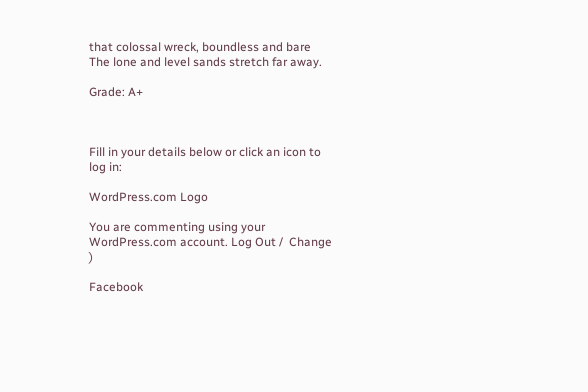that colossal wreck, boundless and bare
The lone and level sands stretch far away.

Grade: A+



Fill in your details below or click an icon to log in:

WordPress.com Logo

You are commenting using your WordPress.com account. Log Out /  Change )

Facebook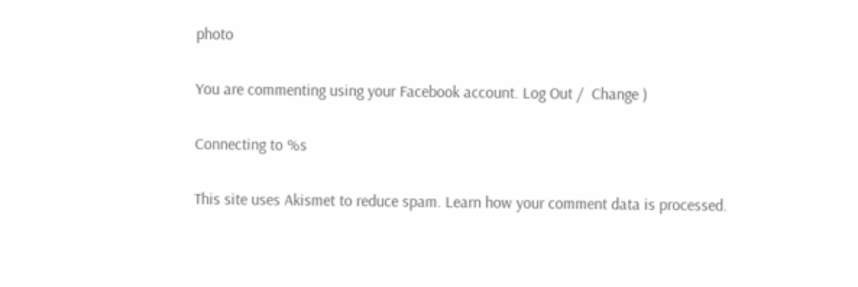photo

You are commenting using your Facebook account. Log Out /  Change )

Connecting to %s

This site uses Akismet to reduce spam. Learn how your comment data is processed.